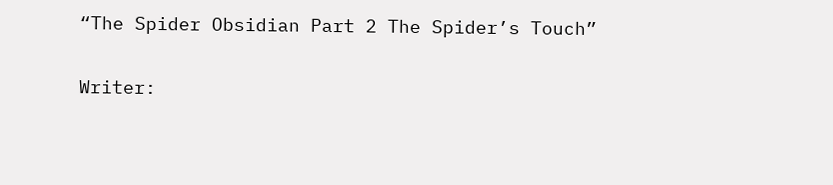“The Spider Obsidian Part 2 The Spider’s Touch”

Writer: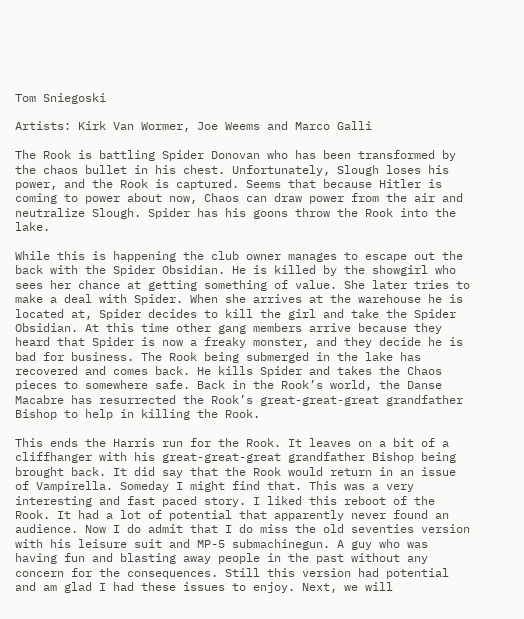Tom Sniegoski

Artists: Kirk Van Wormer, Joe Weems and Marco Galli

The Rook is battling Spider Donovan who has been transformed by the chaos bullet in his chest. Unfortunately, Slough loses his power, and the Rook is captured. Seems that because Hitler is coming to power about now, Chaos can draw power from the air and neutralize Slough. Spider has his goons throw the Rook into the lake.

While this is happening the club owner manages to escape out the back with the Spider Obsidian. He is killed by the showgirl who sees her chance at getting something of value. She later tries to make a deal with Spider. When she arrives at the warehouse he is located at, Spider decides to kill the girl and take the Spider Obsidian. At this time other gang members arrive because they heard that Spider is now a freaky monster, and they decide he is bad for business. The Rook being submerged in the lake has recovered and comes back. He kills Spider and takes the Chaos pieces to somewhere safe. Back in the Rook’s world, the Danse Macabre has resurrected the Rook’s great-great-great grandfather Bishop to help in killing the Rook.

This ends the Harris run for the Rook. It leaves on a bit of a cliffhanger with his great-great-great grandfather Bishop being brought back. It did say that the Rook would return in an issue of Vampirella. Someday I might find that. This was a very interesting and fast paced story. I liked this reboot of the Rook. It had a lot of potential that apparently never found an audience. Now I do admit that I do miss the old seventies version with his leisure suit and MP-5 submachinegun. A guy who was having fun and blasting away people in the past without any concern for the consequences. Still this version had potential and am glad I had these issues to enjoy. Next, we will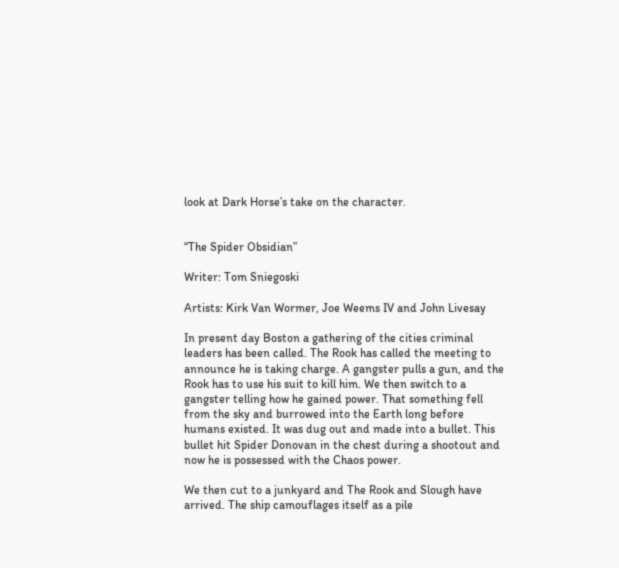look at Dark Horse’s take on the character.


“The Spider Obsidian”

Writer: Tom Sniegoski

Artists: Kirk Van Wormer, Joe Weems IV and John Livesay

In present day Boston a gathering of the cities criminal leaders has been called. The Rook has called the meeting to announce he is taking charge. A gangster pulls a gun, and the Rook has to use his suit to kill him. We then switch to a gangster telling how he gained power. That something fell from the sky and burrowed into the Earth long before humans existed. It was dug out and made into a bullet. This bullet hit Spider Donovan in the chest during a shootout and now he is possessed with the Chaos power.

We then cut to a junkyard and The Rook and Slough have arrived. The ship camouflages itself as a pile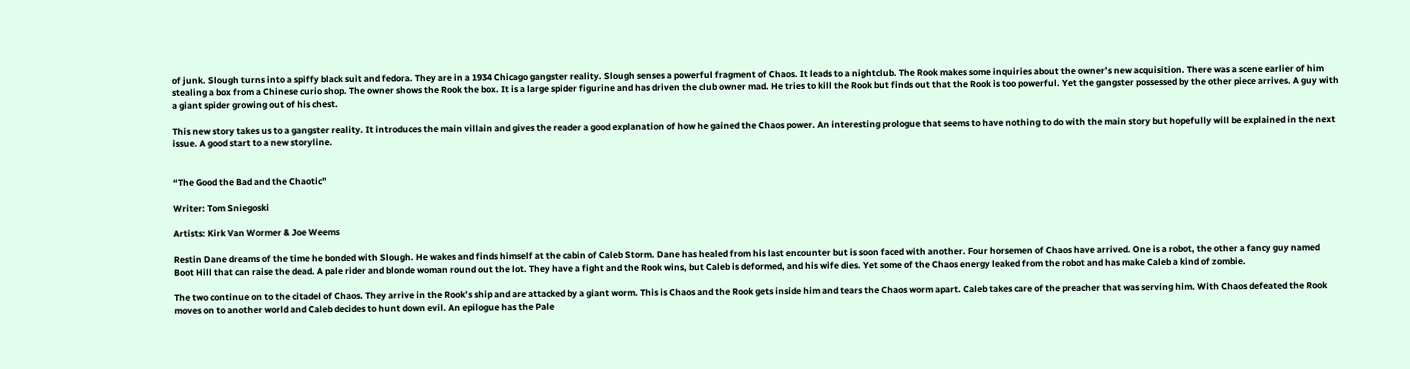of junk. Slough turns into a spiffy black suit and fedora. They are in a 1934 Chicago gangster reality. Slough senses a powerful fragment of Chaos. It leads to a nightclub. The Rook makes some inquiries about the owner’s new acquisition. There was a scene earlier of him stealing a box from a Chinese curio shop. The owner shows the Rook the box. It is a large spider figurine and has driven the club owner mad. He tries to kill the Rook but finds out that the Rook is too powerful. Yet the gangster possessed by the other piece arrives. A guy with a giant spider growing out of his chest.

This new story takes us to a gangster reality. It introduces the main villain and gives the reader a good explanation of how he gained the Chaos power. An interesting prologue that seems to have nothing to do with the main story but hopefully will be explained in the next issue. A good start to a new storyline.


“The Good the Bad and the Chaotic”

Writer: Tom Sniegoski

Artists: Kirk Van Wormer & Joe Weems

Restin Dane dreams of the time he bonded with Slough. He wakes and finds himself at the cabin of Caleb Storm. Dane has healed from his last encounter but is soon faced with another. Four horsemen of Chaos have arrived. One is a robot, the other a fancy guy named Boot Hill that can raise the dead. A pale rider and blonde woman round out the lot. They have a fight and the Rook wins, but Caleb is deformed, and his wife dies. Yet some of the Chaos energy leaked from the robot and has make Caleb a kind of zombie.

The two continue on to the citadel of Chaos. They arrive in the Rook’s ship and are attacked by a giant worm. This is Chaos and the Rook gets inside him and tears the Chaos worm apart. Caleb takes care of the preacher that was serving him. With Chaos defeated the Rook moves on to another world and Caleb decides to hunt down evil. An epilogue has the Pale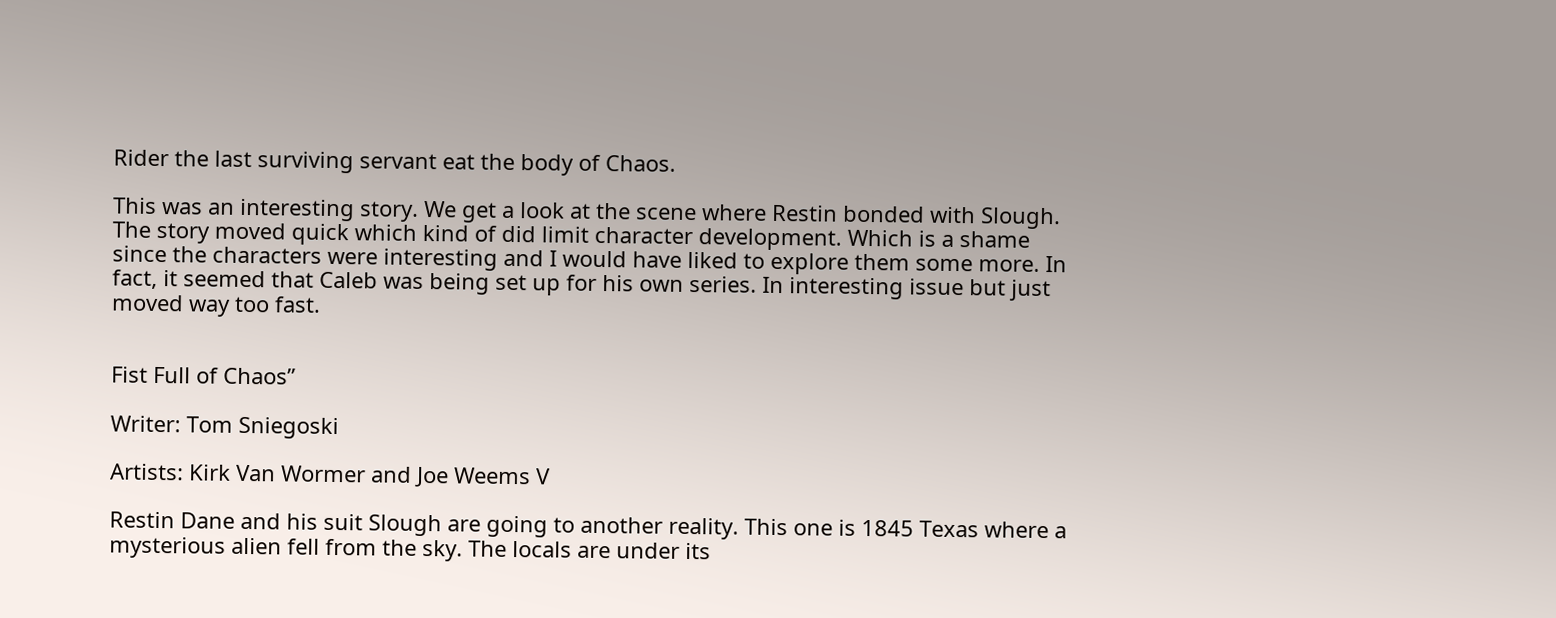Rider the last surviving servant eat the body of Chaos.

This was an interesting story. We get a look at the scene where Restin bonded with Slough. The story moved quick which kind of did limit character development. Which is a shame since the characters were interesting and I would have liked to explore them some more. In fact, it seemed that Caleb was being set up for his own series. In interesting issue but just moved way too fast.


Fist Full of Chaos”

Writer: Tom Sniegoski

Artists: Kirk Van Wormer and Joe Weems V

Restin Dane and his suit Slough are going to another reality. This one is 1845 Texas where a mysterious alien fell from the sky. The locals are under its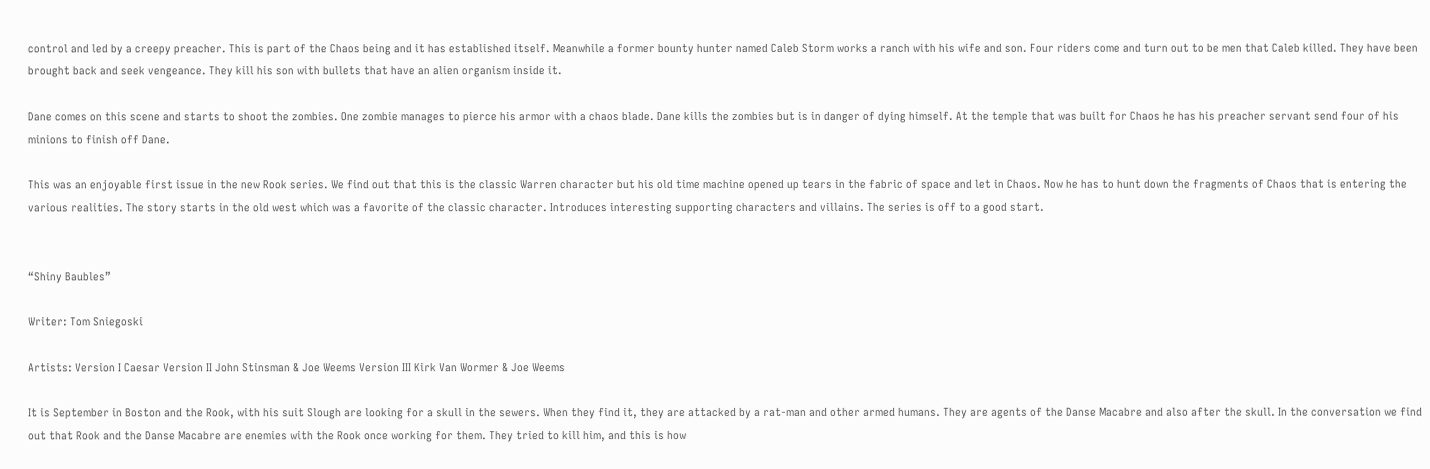control and led by a creepy preacher. This is part of the Chaos being and it has established itself. Meanwhile a former bounty hunter named Caleb Storm works a ranch with his wife and son. Four riders come and turn out to be men that Caleb killed. They have been brought back and seek vengeance. They kill his son with bullets that have an alien organism inside it.

Dane comes on this scene and starts to shoot the zombies. One zombie manages to pierce his armor with a chaos blade. Dane kills the zombies but is in danger of dying himself. At the temple that was built for Chaos he has his preacher servant send four of his minions to finish off Dane.

This was an enjoyable first issue in the new Rook series. We find out that this is the classic Warren character but his old time machine opened up tears in the fabric of space and let in Chaos. Now he has to hunt down the fragments of Chaos that is entering the various realities. The story starts in the old west which was a favorite of the classic character. Introduces interesting supporting characters and villains. The series is off to a good start.


“Shiny Baubles”

Writer: Tom Sniegoski

Artists: Version I Caesar Version II John Stinsman & Joe Weems Version III Kirk Van Wormer & Joe Weems

It is September in Boston and the Rook, with his suit Slough are looking for a skull in the sewers. When they find it, they are attacked by a rat-man and other armed humans. They are agents of the Danse Macabre and also after the skull. In the conversation we find out that Rook and the Danse Macabre are enemies with the Rook once working for them. They tried to kill him, and this is how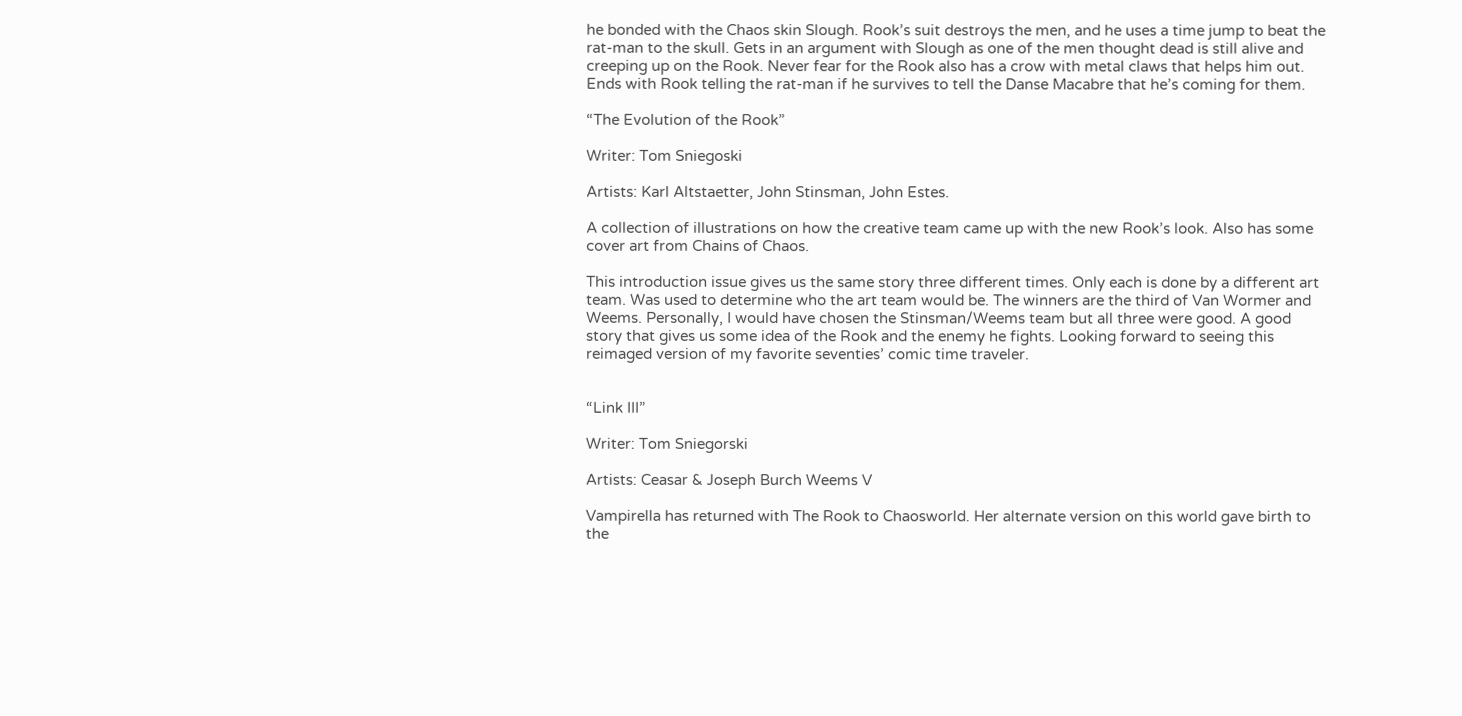he bonded with the Chaos skin Slough. Rook’s suit destroys the men, and he uses a time jump to beat the rat-man to the skull. Gets in an argument with Slough as one of the men thought dead is still alive and creeping up on the Rook. Never fear for the Rook also has a crow with metal claws that helps him out. Ends with Rook telling the rat-man if he survives to tell the Danse Macabre that he’s coming for them.

“The Evolution of the Rook”

Writer: Tom Sniegoski

Artists: Karl Altstaetter, John Stinsman, John Estes.

A collection of illustrations on how the creative team came up with the new Rook’s look. Also has some cover art from Chains of Chaos.

This introduction issue gives us the same story three different times. Only each is done by a different art team. Was used to determine who the art team would be. The winners are the third of Van Wormer and Weems. Personally, I would have chosen the Stinsman/Weems team but all three were good. A good story that gives us some idea of the Rook and the enemy he fights. Looking forward to seeing this reimaged version of my favorite seventies’ comic time traveler.


“Link III”

Writer: Tom Sniegorski

Artists: Ceasar & Joseph Burch Weems V

Vampirella has returned with The Rook to Chaosworld. Her alternate version on this world gave birth to the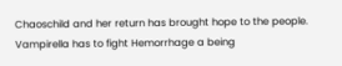Chaoschild and her return has brought hope to the people. Vampirella has to fight Hemorrhage a being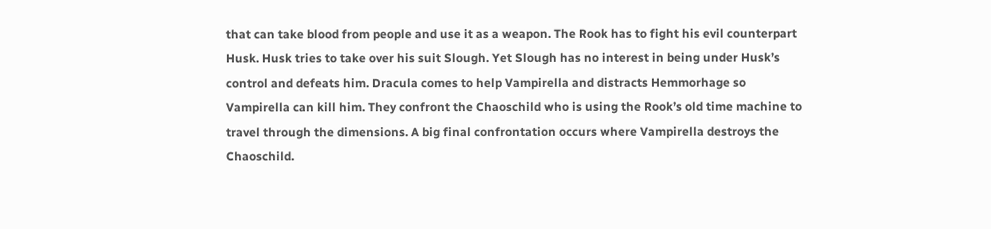that can take blood from people and use it as a weapon. The Rook has to fight his evil counterpart Husk. Husk tries to take over his suit Slough. Yet Slough has no interest in being under Husk’s control and defeats him. Dracula comes to help Vampirella and distracts Hemmorhage so Vampirella can kill him. They confront the Chaoschild who is using the Rook’s old time machine to travel through the dimensions. A big final confrontation occurs where Vampirella destroys the Chaoschild.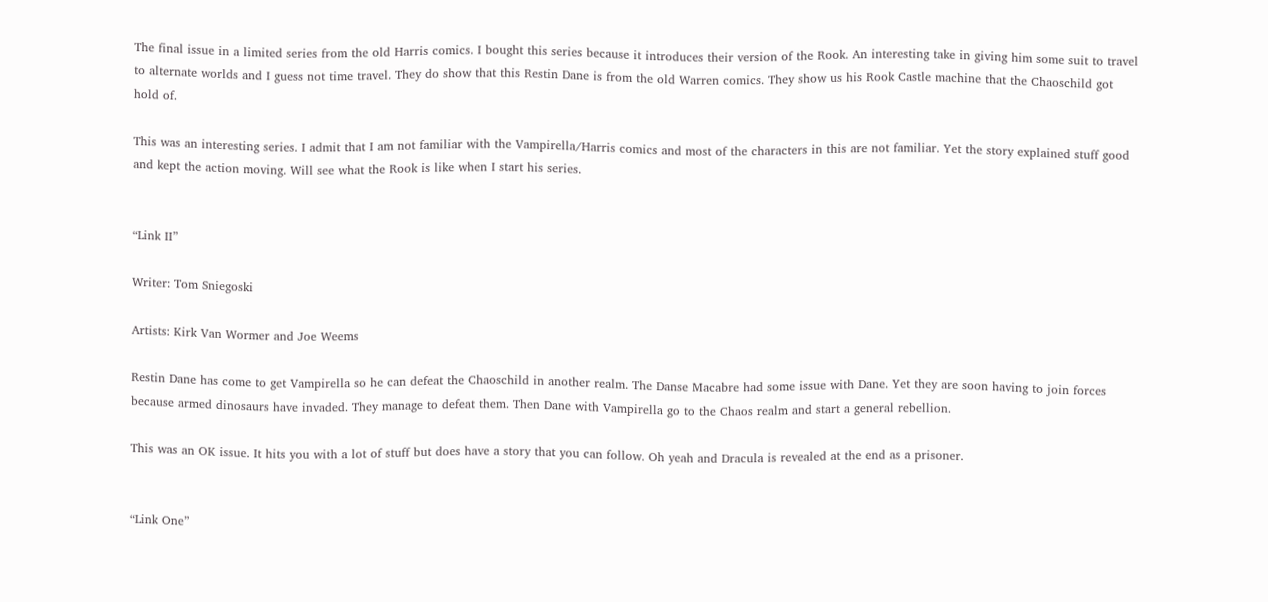The final issue in a limited series from the old Harris comics. I bought this series because it introduces their version of the Rook. An interesting take in giving him some suit to travel to alternate worlds and I guess not time travel. They do show that this Restin Dane is from the old Warren comics. They show us his Rook Castle machine that the Chaoschild got hold of.

This was an interesting series. I admit that I am not familiar with the Vampirella/Harris comics and most of the characters in this are not familiar. Yet the story explained stuff good and kept the action moving. Will see what the Rook is like when I start his series.


“Link II”

Writer: Tom Sniegoski

Artists: Kirk Van Wormer and Joe Weems

Restin Dane has come to get Vampirella so he can defeat the Chaoschild in another realm. The Danse Macabre had some issue with Dane. Yet they are soon having to join forces because armed dinosaurs have invaded. They manage to defeat them. Then Dane with Vampirella go to the Chaos realm and start a general rebellion.

This was an OK issue. It hits you with a lot of stuff but does have a story that you can follow. Oh yeah and Dracula is revealed at the end as a prisoner.


“Link One”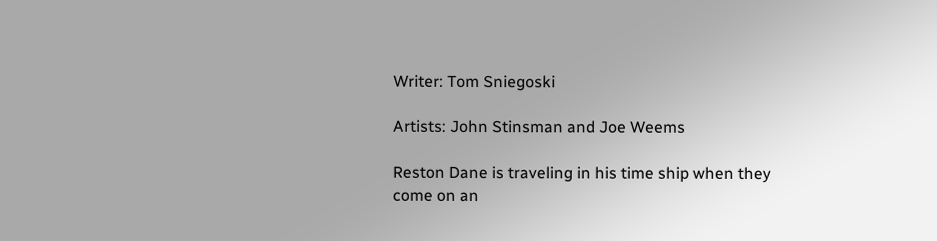Writer: Tom Sniegoski

Artists: John Stinsman and Joe Weems

Reston Dane is traveling in his time ship when they come on an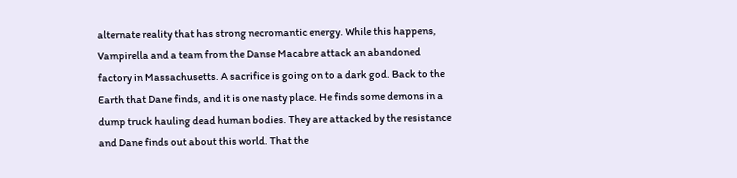alternate reality that has strong necromantic energy. While this happens, Vampirella and a team from the Danse Macabre attack an abandoned factory in Massachusetts. A sacrifice is going on to a dark god. Back to the Earth that Dane finds, and it is one nasty place. He finds some demons in a dump truck hauling dead human bodies. They are attacked by the resistance and Dane finds out about this world. That the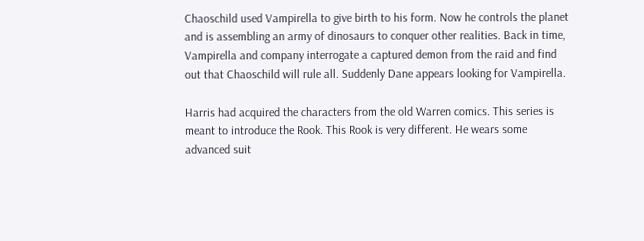Chaoschild used Vampirella to give birth to his form. Now he controls the planet and is assembling an army of dinosaurs to conquer other realities. Back in time, Vampirella and company interrogate a captured demon from the raid and find out that Chaoschild will rule all. Suddenly Dane appears looking for Vampirella.

Harris had acquired the characters from the old Warren comics. This series is meant to introduce the Rook. This Rook is very different. He wears some advanced suit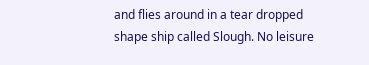and flies around in a tear dropped shape ship called Slough. No leisure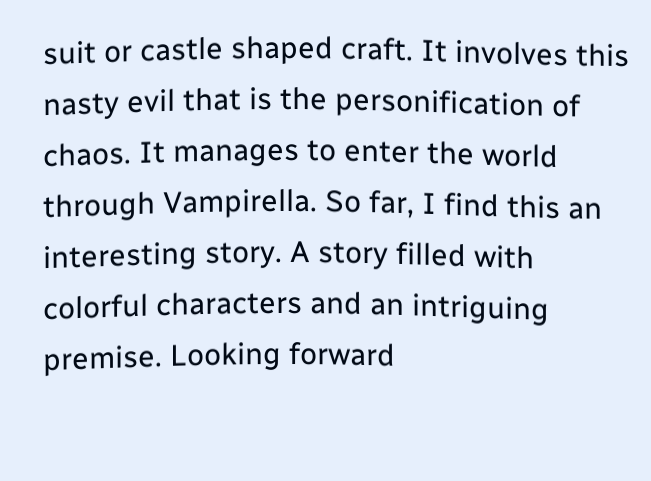suit or castle shaped craft. It involves this nasty evil that is the personification of chaos. It manages to enter the world through Vampirella. So far, I find this an interesting story. A story filled with colorful characters and an intriguing premise. Looking forward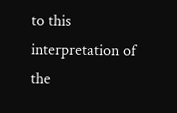to this interpretation of the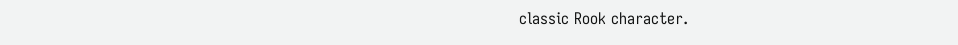classic Rook character.